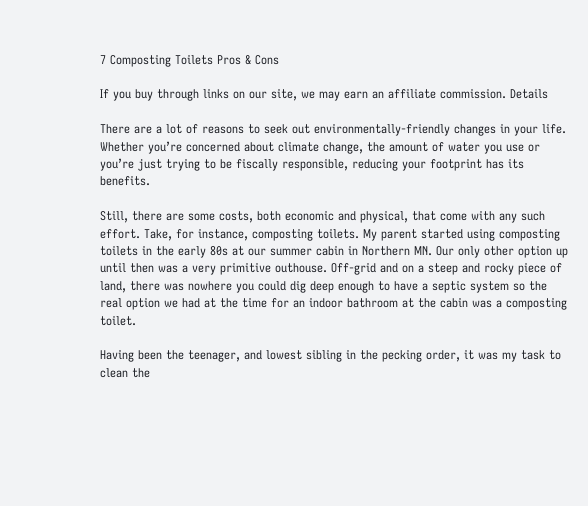7 Composting Toilets Pros & Cons

If you buy through links on our site, we may earn an affiliate commission. Details

There are a lot of reasons to seek out environmentally-friendly changes in your life. Whether you’re concerned about climate change, the amount of water you use or you’re just trying to be fiscally responsible, reducing your footprint has its benefits.

Still, there are some costs, both economic and physical, that come with any such effort. Take, for instance, composting toilets. My parent started using composting toilets in the early 80s at our summer cabin in Northern MN. Our only other option up until then was a very primitive outhouse. Off-grid and on a steep and rocky piece of land, there was nowhere you could dig deep enough to have a septic system so the real option we had at the time for an indoor bathroom at the cabin was a composting toilet.

Having been the teenager, and lowest sibling in the pecking order, it was my task to clean the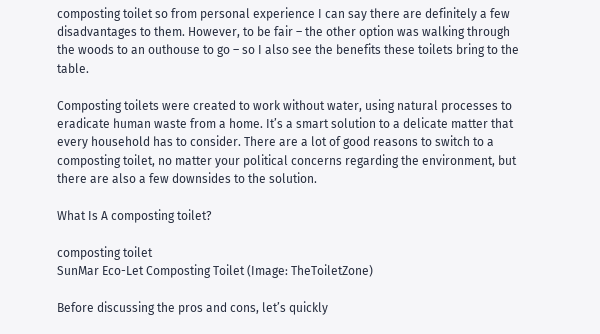composting toilet so from personal experience I can say there are definitely a few disadvantages to them. However, to be fair – the other option was walking through the woods to an outhouse to go – so I also see the benefits these toilets bring to the table.

Composting toilets were created to work without water, using natural processes to eradicate human waste from a home. It’s a smart solution to a delicate matter that every household has to consider. There are a lot of good reasons to switch to a composting toilet, no matter your political concerns regarding the environment, but there are also a few downsides to the solution.

What Is A composting toilet?

composting toilet
SunMar Eco-Let Composting Toilet (Image: TheToiletZone)

Before discussing the pros and cons, let’s quickly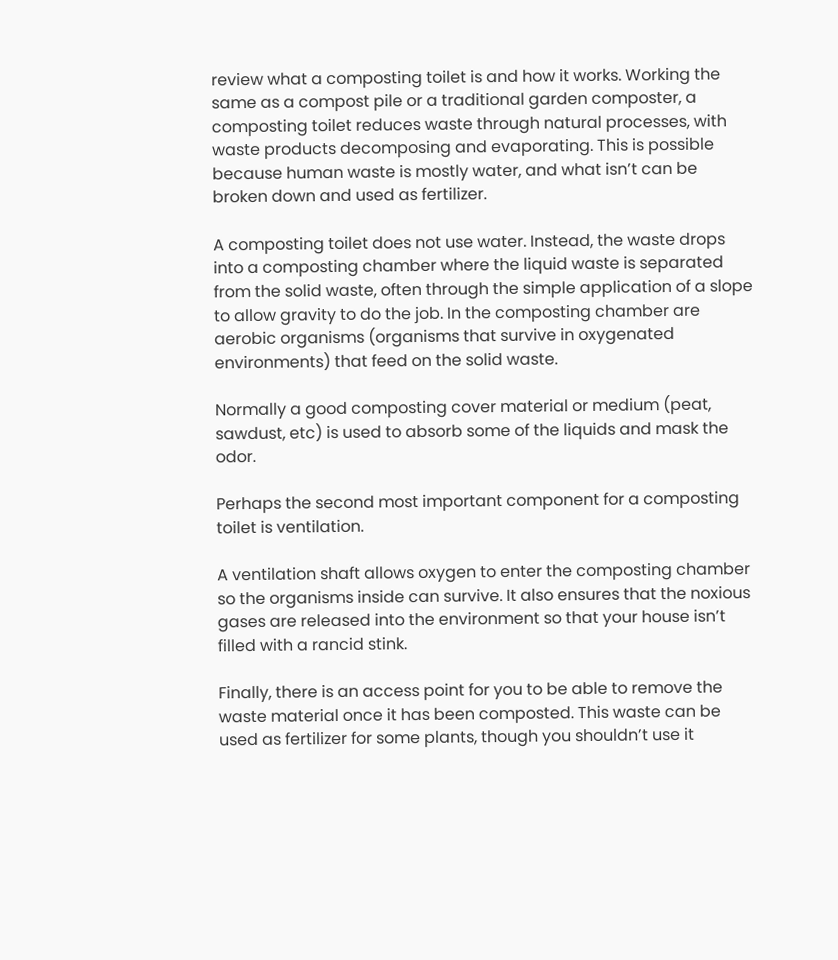review what a composting toilet is and how it works. Working the same as a compost pile or a traditional garden composter, a composting toilet reduces waste through natural processes, with waste products decomposing and evaporating. This is possible because human waste is mostly water, and what isn’t can be broken down and used as fertilizer.

A composting toilet does not use water. Instead, the waste drops into a composting chamber where the liquid waste is separated from the solid waste, often through the simple application of a slope to allow gravity to do the job. In the composting chamber are aerobic organisms (organisms that survive in oxygenated environments) that feed on the solid waste.

Normally a good composting cover material or medium (peat, sawdust, etc) is used to absorb some of the liquids and mask the odor.

Perhaps the second most important component for a composting toilet is ventilation.

A ventilation shaft allows oxygen to enter the composting chamber so the organisms inside can survive. It also ensures that the noxious gases are released into the environment so that your house isn’t filled with a rancid stink.

Finally, there is an access point for you to be able to remove the waste material once it has been composted. This waste can be used as fertilizer for some plants, though you shouldn’t use it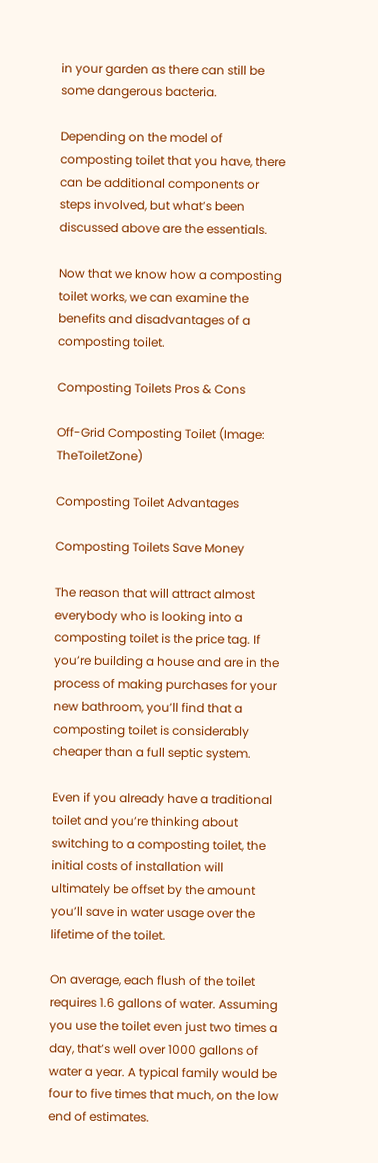in your garden as there can still be some dangerous bacteria.

Depending on the model of composting toilet that you have, there can be additional components or steps involved, but what’s been discussed above are the essentials.

Now that we know how a composting toilet works, we can examine the benefits and disadvantages of a composting toilet.

Composting Toilets Pros & Cons

Off-Grid Composting Toilet (Image: TheToiletZone)

Composting Toilet Advantages

Composting Toilets Save Money

The reason that will attract almost everybody who is looking into a composting toilet is the price tag. If you’re building a house and are in the process of making purchases for your new bathroom, you’ll find that a composting toilet is considerably cheaper than a full septic system.

Even if you already have a traditional toilet and you’re thinking about switching to a composting toilet, the initial costs of installation will ultimately be offset by the amount you’ll save in water usage over the lifetime of the toilet.

On average, each flush of the toilet requires 1.6 gallons of water. Assuming you use the toilet even just two times a day, that’s well over 1000 gallons of water a year. A typical family would be four to five times that much, on the low end of estimates.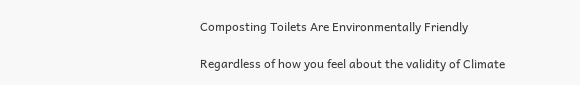Composting Toilets Are Environmentally Friendly

Regardless of how you feel about the validity of Climate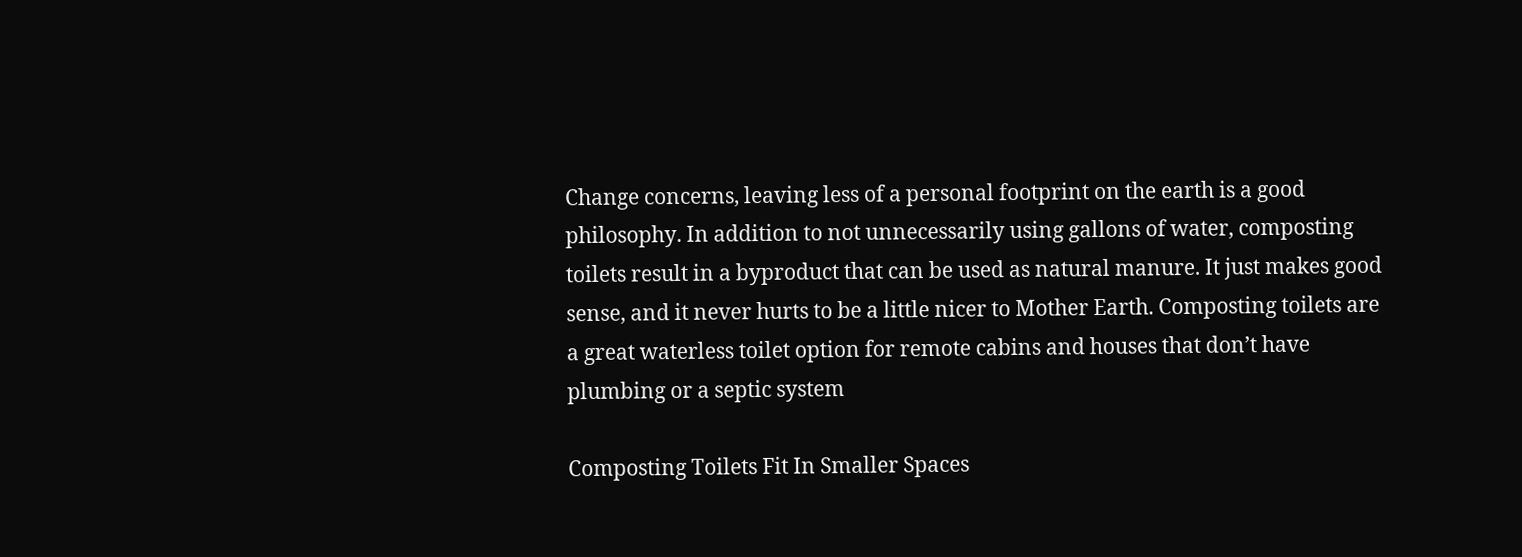Change concerns, leaving less of a personal footprint on the earth is a good philosophy. In addition to not unnecessarily using gallons of water, composting toilets result in a byproduct that can be used as natural manure. It just makes good sense, and it never hurts to be a little nicer to Mother Earth. Composting toilets are a great waterless toilet option for remote cabins and houses that don’t have plumbing or a septic system

Composting Toilets Fit In Smaller Spaces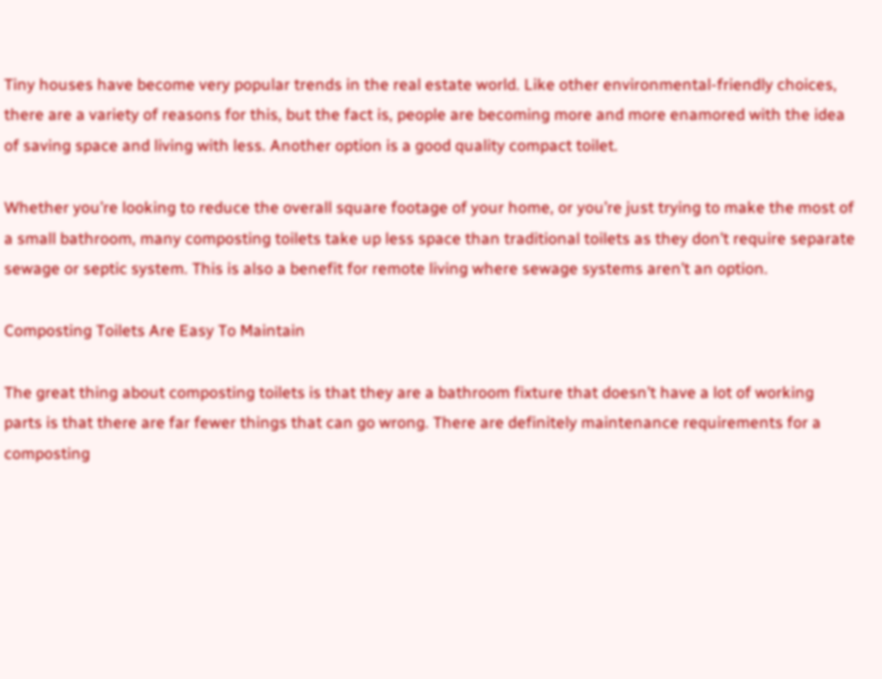Tiny houses have become very popular trends in the real estate world. Like other environmental-friendly choices, there are a variety of reasons for this, but the fact is, people are becoming more and more enamored with the idea of saving space and living with less. Another option is a good quality compact toilet.

Whether you’re looking to reduce the overall square footage of your home, or you’re just trying to make the most of a small bathroom, many composting toilets take up less space than traditional toilets as they don’t require separate sewage or septic system. This is also a benefit for remote living where sewage systems aren’t an option.

Composting Toilets Are Easy To Maintain

The great thing about composting toilets is that they are a bathroom fixture that doesn’t have a lot of working parts is that there are far fewer things that can go wrong. There are definitely maintenance requirements for a composting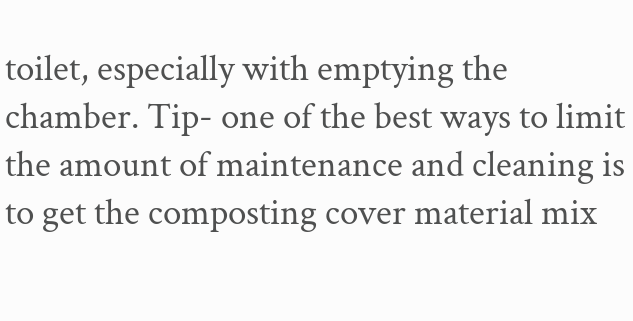toilet, especially with emptying the chamber. Tip- one of the best ways to limit the amount of maintenance and cleaning is to get the composting cover material mix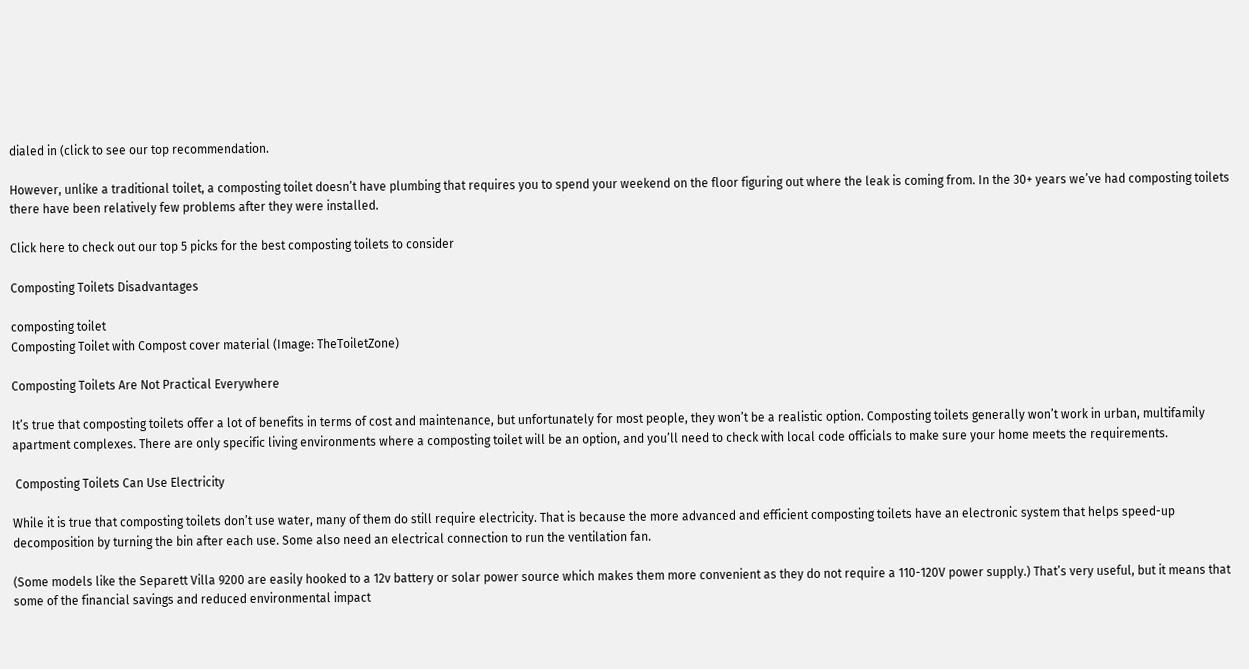dialed in (click to see our top recommendation.

However, unlike a traditional toilet, a composting toilet doesn’t have plumbing that requires you to spend your weekend on the floor figuring out where the leak is coming from. In the 30+ years we’ve had composting toilets there have been relatively few problems after they were installed.

Click here to check out our top 5 picks for the best composting toilets to consider

Composting Toilets Disadvantages

composting toilet
Composting Toilet with Compost cover material (Image: TheToiletZone)

Composting Toilets Are Not Practical Everywhere

It’s true that composting toilets offer a lot of benefits in terms of cost and maintenance, but unfortunately for most people, they won’t be a realistic option. Composting toilets generally won’t work in urban, multifamily apartment complexes. There are only specific living environments where a composting toilet will be an option, and you’ll need to check with local code officials to make sure your home meets the requirements.

 Composting Toilets Can Use Electricity

While it is true that composting toilets don’t use water, many of them do still require electricity. That is because the more advanced and efficient composting toilets have an electronic system that helps speed-up decomposition by turning the bin after each use. Some also need an electrical connection to run the ventilation fan.

(Some models like the Separett Villa 9200 are easily hooked to a 12v battery or solar power source which makes them more convenient as they do not require a 110-120V power supply.) That’s very useful, but it means that some of the financial savings and reduced environmental impact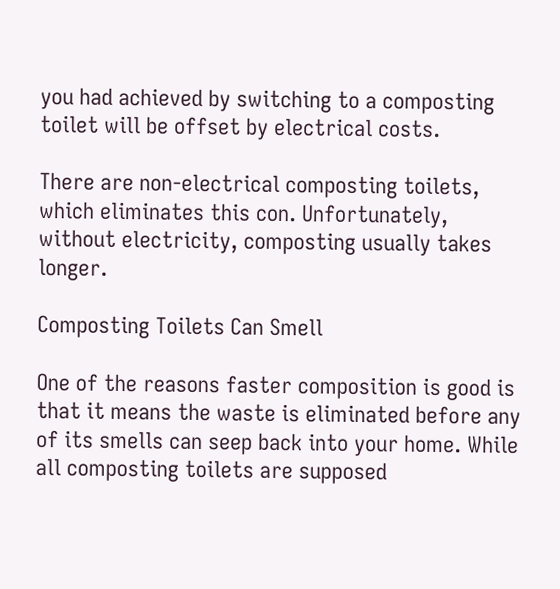you had achieved by switching to a composting toilet will be offset by electrical costs.

There are non-electrical composting toilets, which eliminates this con. Unfortunately, without electricity, composting usually takes longer.

Composting Toilets Can Smell

One of the reasons faster composition is good is that it means the waste is eliminated before any of its smells can seep back into your home. While all composting toilets are supposed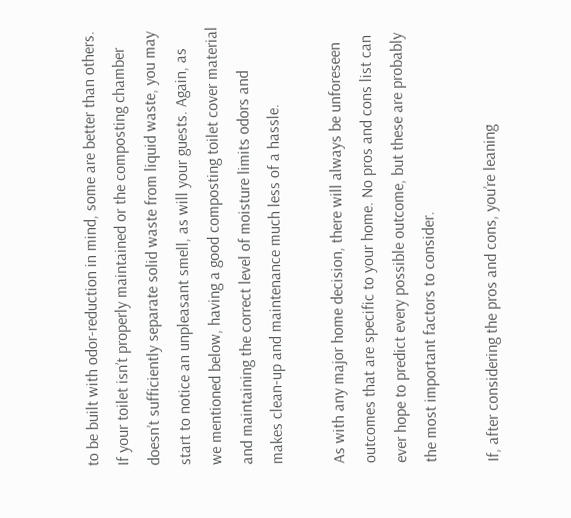to be built with odor-reduction in mind, some are better than others. If your toilet isn’t properly maintained or the composting chamber doesn’t sufficiently separate solid waste from liquid waste, you may start to notice an unpleasant smell, as will your guests. Again, as we mentioned below, having a good composting toilet cover material and maintaining the correct level of moisture limits odors and makes clean-up and maintenance much less of a hassle.

As with any major home decision, there will always be unforeseen outcomes that are specific to your home. No pros and cons list can ever hope to predict every possible outcome, but these are probably the most important factors to consider.

If, after considering the pros and cons, you’re leaning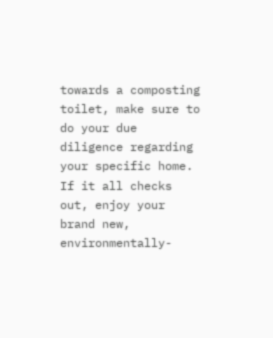towards a composting toilet, make sure to do your due diligence regarding your specific home. If it all checks out, enjoy your brand new, environmentally-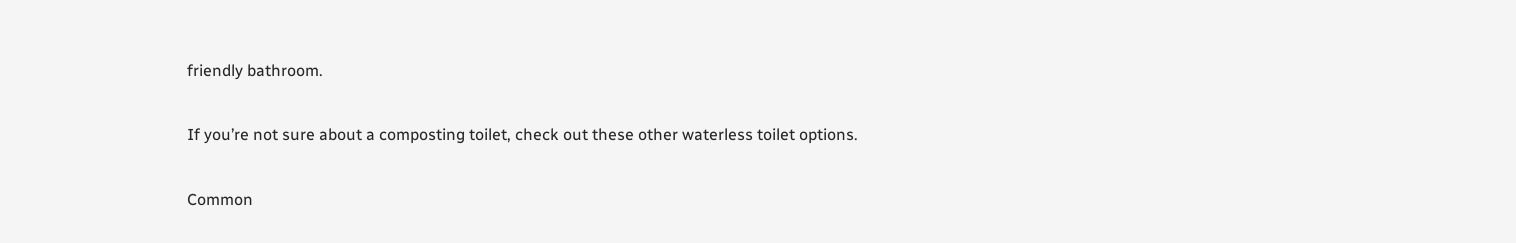friendly bathroom.

If you’re not sure about a composting toilet, check out these other waterless toilet options.

Common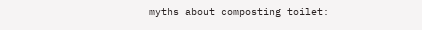myths about composting toilet: